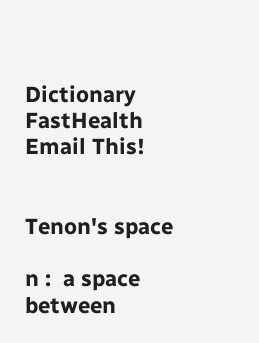Dictionary   FastHealth  Email This!


Tenon's space

n :  a space between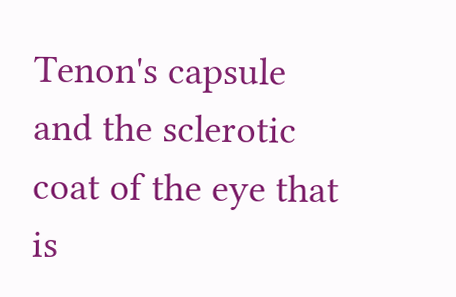Tenon's capsule and the sclerotic coat of the eye that is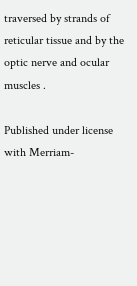traversed by strands of reticular tissue and by the optic nerve and ocular muscles .

Published under license with Merriam-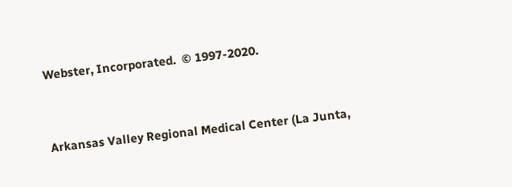Webster, Incorporated.  © 1997-2020.



Arkansas Valley Regional Medical Center (La Junta,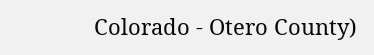Colorado - Otero County)